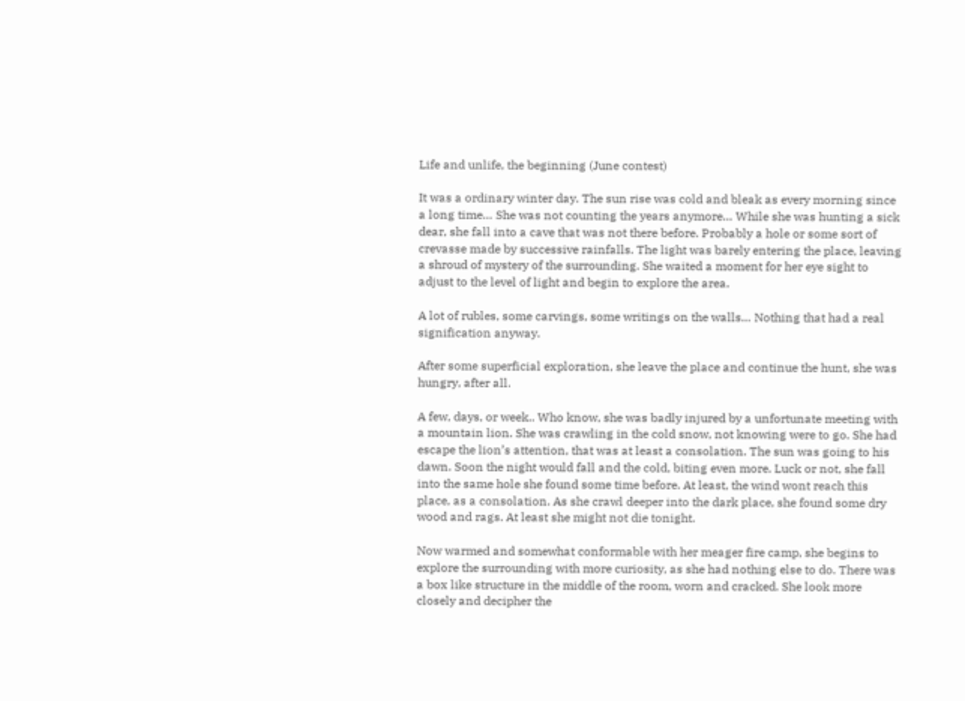Life and unlife, the beginning (June contest)

It was a ordinary winter day. The sun rise was cold and bleak as every morning since a long time… She was not counting the years anymore… While she was hunting a sick dear, she fall into a cave that was not there before. Probably a hole or some sort of crevasse made by successive rainfalls. The light was barely entering the place, leaving a shroud of mystery of the surrounding. She waited a moment for her eye sight to adjust to the level of light and begin to explore the area.

A lot of rubles, some carvings, some writings on the walls… Nothing that had a real signification anyway.

After some superficial exploration, she leave the place and continue the hunt, she was hungry, after all.

A few, days, or week.. Who know, she was badly injured by a unfortunate meeting with a mountain lion. She was crawling in the cold snow, not knowing were to go. She had escape the lion’s attention, that was at least a consolation. The sun was going to his dawn. Soon the night would fall and the cold, biting even more. Luck or not, she fall into the same hole she found some time before. At least, the wind wont reach this place, as a consolation. As she crawl deeper into the dark place, she found some dry wood and rags. At least she might not die tonight.

Now warmed and somewhat conformable with her meager fire camp, she begins to explore the surrounding with more curiosity, as she had nothing else to do. There was a box like structure in the middle of the room, worn and cracked. She look more closely and decipher the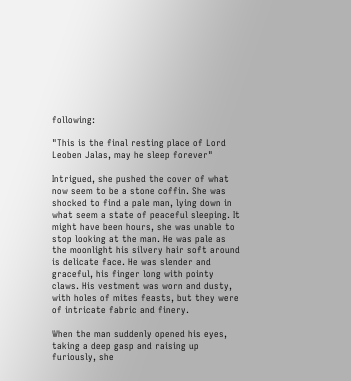following:

"This is the final resting place of Lord Leoben Jalas, may he sleep forever"

Intrigued, she pushed the cover of what now seem to be a stone coffin. She was shocked to find a pale man, lying down in what seem a state of peaceful sleeping. It might have been hours, she was unable to stop looking at the man. He was pale as the moonlight his silvery hair soft around is delicate face. He was slender and graceful, his finger long with pointy claws. His vestment was worn and dusty, with holes of mites feasts, but they were of intricate fabric and finery.

When the man suddenly opened his eyes, taking a deep gasp and raising up furiously, she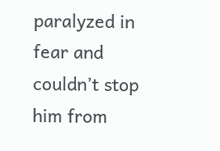paralyzed in fear and couldn’t stop him from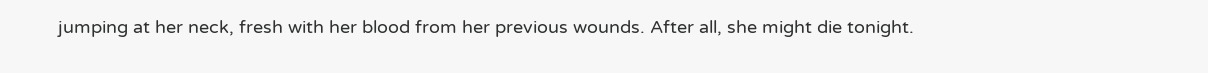jumping at her neck, fresh with her blood from her previous wounds. After all, she might die tonight.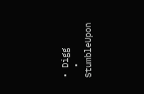• Digg
  • StumbleUpon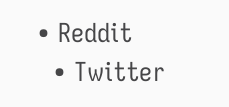• Reddit
  • Twitter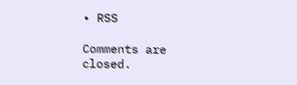• RSS

Comments are closed.